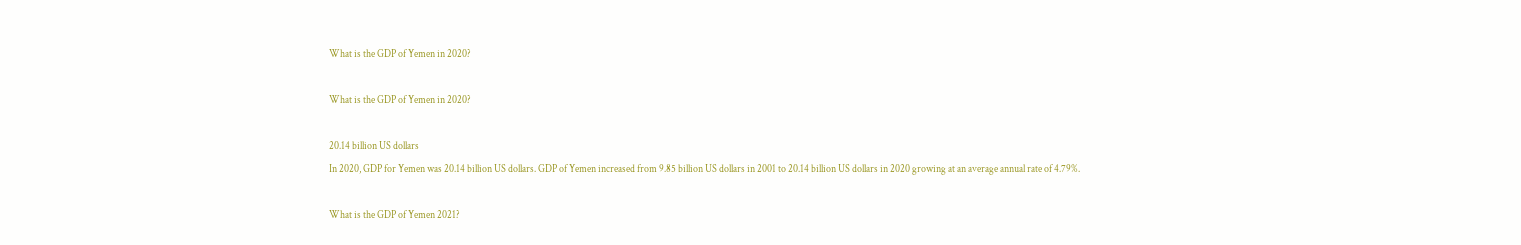What is the GDP of Yemen in 2020?

What is the GDP of Yemen in 2020?

20.14 billion US dollars
In 2020, GDP for Yemen was 20.14 billion US dollars. GDP of Yemen increased from 9.85 billion US dollars in 2001 to 20.14 billion US dollars in 2020 growing at an average annual rate of 4.79%.

What is the GDP of Yemen 2021?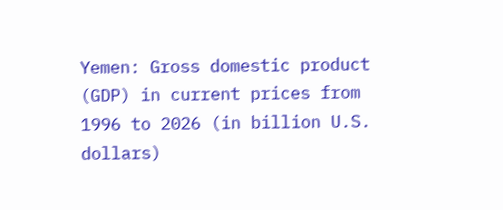Yemen: Gross domestic product (GDP) in current prices from 1996 to 2026 (in billion U.S. dollars)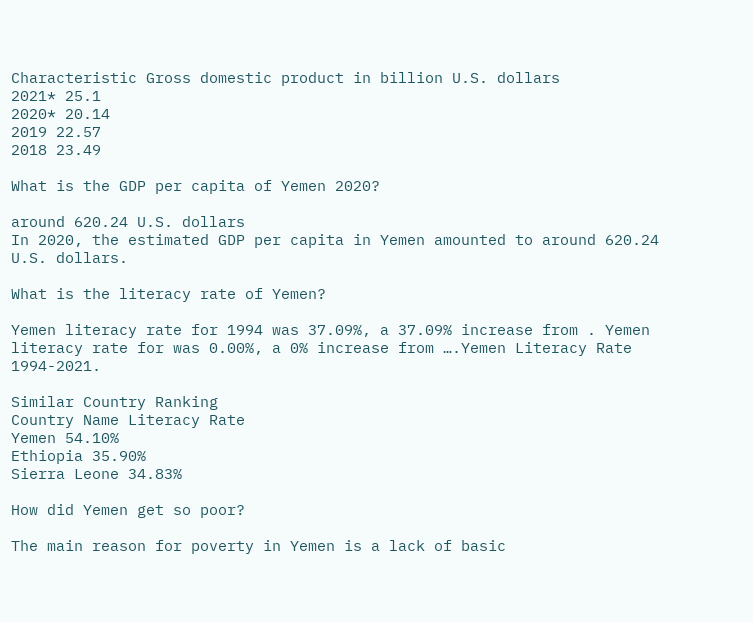Characteristic Gross domestic product in billion U.S. dollars
2021* 25.1
2020* 20.14
2019 22.57
2018 23.49

What is the GDP per capita of Yemen 2020?

around 620.24 U.S. dollars
In 2020, the estimated GDP per capita in Yemen amounted to around 620.24 U.S. dollars.

What is the literacy rate of Yemen?

Yemen literacy rate for 1994 was 37.09%, a 37.09% increase from . Yemen literacy rate for was 0.00%, a 0% increase from ….Yemen Literacy Rate 1994-2021.

Similar Country Ranking
Country Name Literacy Rate
Yemen 54.10%
Ethiopia 35.90%
Sierra Leone 34.83%

How did Yemen get so poor?

The main reason for poverty in Yemen is a lack of basic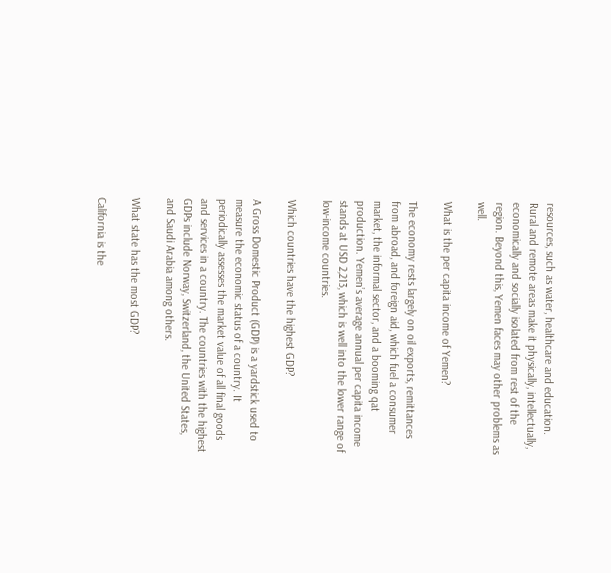resources, such as water, healthcare and education. Rural and remote areas make it physically, intellectually, economically and socially isolated from rest of the region. Beyond this, Yemen faces may other problems as well.

What is the per capita income of Yemen?

The economy rests largely on oil exports, remittances from abroad, and foreign aid, which fuel a consumer market, the informal sector, and a booming qat production. Yemen’s average annual per capita income stands at USD 2,213, which is well into the lower range of low-income countries.

Which countries have the highest GDP?

A Gross Domestic Product (GDP) is a yardstick used to measure the economic status of a country. It periodically assesses the market value of all final goods and services in a country. The countries with the highest GDPs include Norway, Switzerland, the United States, and Saudi Arabia among others.

What state has the most GDP?

California is the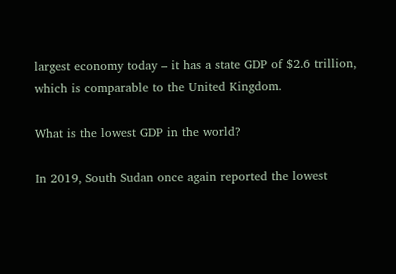largest economy today – it has a state GDP of $2.6 trillion, which is comparable to the United Kingdom.

What is the lowest GDP in the world?

In 2019, South Sudan once again reported the lowest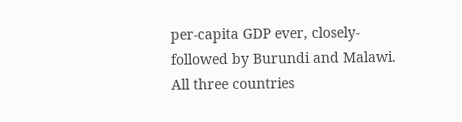per-capita GDP ever, closely-followed by Burundi and Malawi. All three countries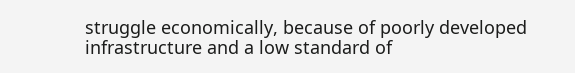struggle economically, because of poorly developed infrastructure and a low standard of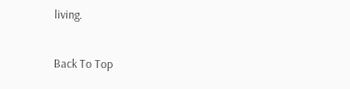living.

Back To Top